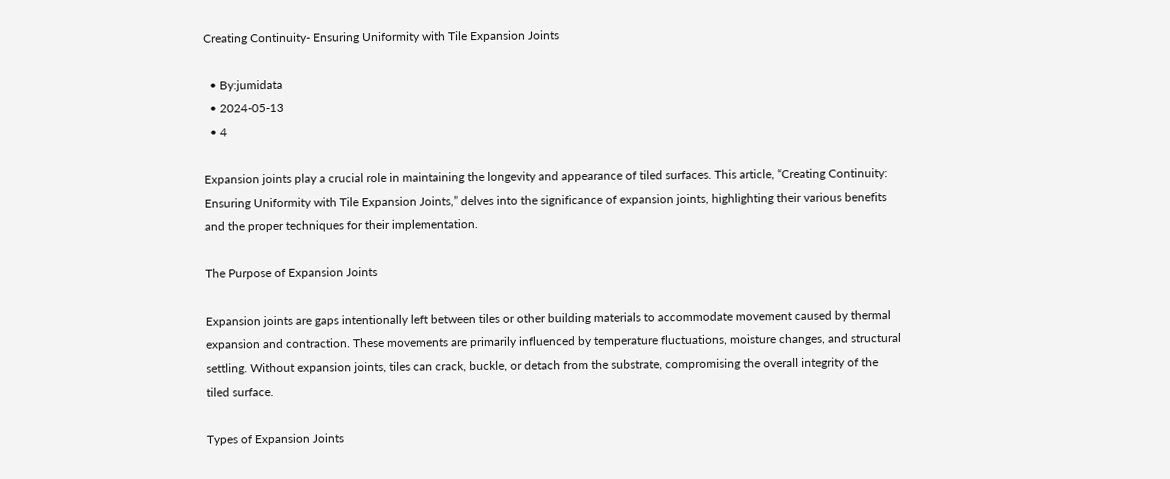Creating Continuity- Ensuring Uniformity with Tile Expansion Joints

  • By:jumidata
  • 2024-05-13
  • 4

Expansion joints play a crucial role in maintaining the longevity and appearance of tiled surfaces. This article, “Creating Continuity: Ensuring Uniformity with Tile Expansion Joints,” delves into the significance of expansion joints, highlighting their various benefits and the proper techniques for their implementation.

The Purpose of Expansion Joints

Expansion joints are gaps intentionally left between tiles or other building materials to accommodate movement caused by thermal expansion and contraction. These movements are primarily influenced by temperature fluctuations, moisture changes, and structural settling. Without expansion joints, tiles can crack, buckle, or detach from the substrate, compromising the overall integrity of the tiled surface.

Types of Expansion Joints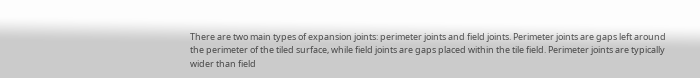There are two main types of expansion joints: perimeter joints and field joints. Perimeter joints are gaps left around the perimeter of the tiled surface, while field joints are gaps placed within the tile field. Perimeter joints are typically wider than field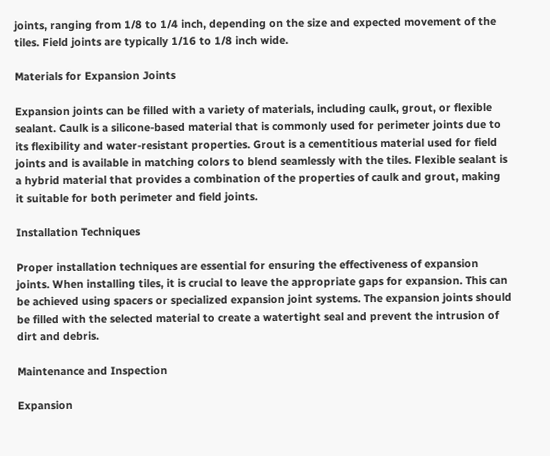joints, ranging from 1/8 to 1/4 inch, depending on the size and expected movement of the tiles. Field joints are typically 1/16 to 1/8 inch wide.

Materials for Expansion Joints

Expansion joints can be filled with a variety of materials, including caulk, grout, or flexible sealant. Caulk is a silicone-based material that is commonly used for perimeter joints due to its flexibility and water-resistant properties. Grout is a cementitious material used for field joints and is available in matching colors to blend seamlessly with the tiles. Flexible sealant is a hybrid material that provides a combination of the properties of caulk and grout, making it suitable for both perimeter and field joints.

Installation Techniques

Proper installation techniques are essential for ensuring the effectiveness of expansion joints. When installing tiles, it is crucial to leave the appropriate gaps for expansion. This can be achieved using spacers or specialized expansion joint systems. The expansion joints should be filled with the selected material to create a watertight seal and prevent the intrusion of dirt and debris.

Maintenance and Inspection

Expansion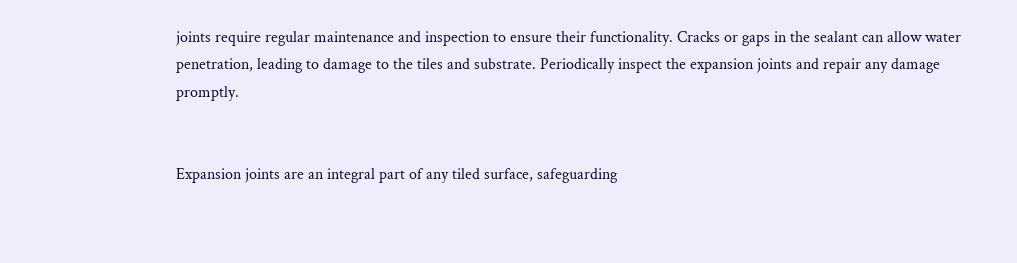joints require regular maintenance and inspection to ensure their functionality. Cracks or gaps in the sealant can allow water penetration, leading to damage to the tiles and substrate. Periodically inspect the expansion joints and repair any damage promptly.


Expansion joints are an integral part of any tiled surface, safeguarding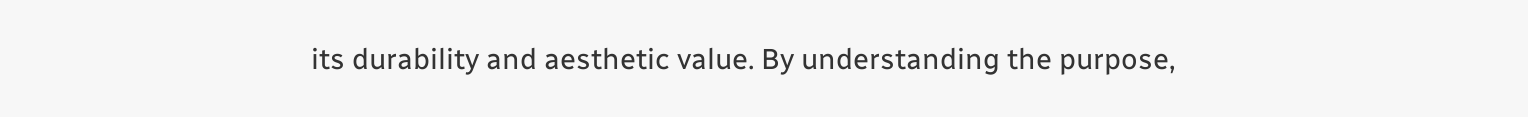its durability and aesthetic value. By understanding the purpose,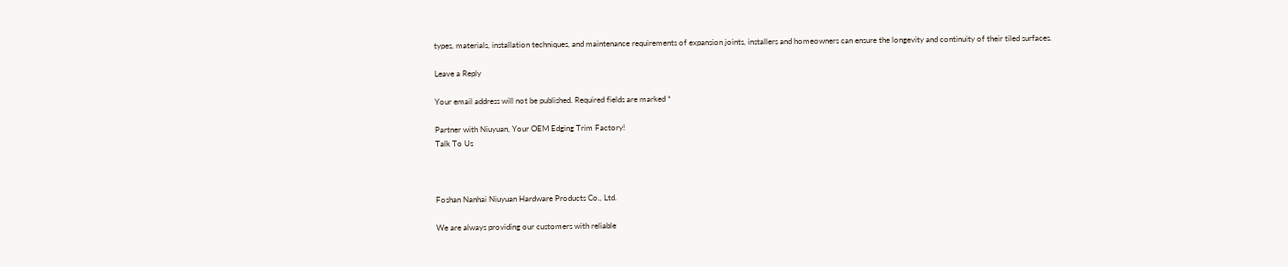types, materials, installation techniques, and maintenance requirements of expansion joints, installers and homeowners can ensure the longevity and continuity of their tiled surfaces.

Leave a Reply

Your email address will not be published. Required fields are marked *

Partner with Niuyuan, Your OEM Edging Trim Factory!
Talk To Us



Foshan Nanhai Niuyuan Hardware Products Co., Ltd.

We are always providing our customers with reliable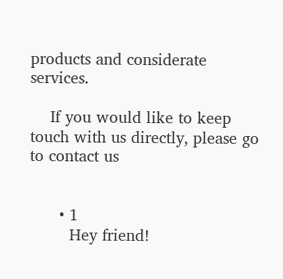products and considerate services.

    If you would like to keep touch with us directly, please go to contact us


      • 1
        Hey friend!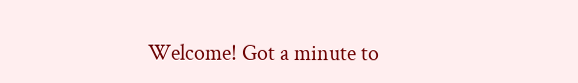Welcome! Got a minute to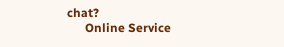chat?
      Online Service